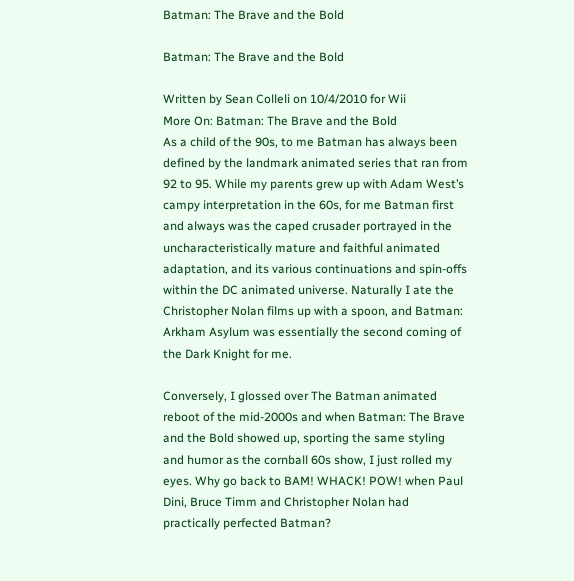Batman: The Brave and the Bold

Batman: The Brave and the Bold

Written by Sean Colleli on 10/4/2010 for Wii
More On: Batman: The Brave and the Bold
As a child of the 90s, to me Batman has always been defined by the landmark animated series that ran from 92 to 95. While my parents grew up with Adam West’s campy interpretation in the 60s, for me Batman first and always was the caped crusader portrayed in the uncharacteristically mature and faithful animated adaptation, and its various continuations and spin-offs within the DC animated universe. Naturally I ate the Christopher Nolan films up with a spoon, and Batman: Arkham Asylum was essentially the second coming of the Dark Knight for me.

Conversely, I glossed over The Batman animated reboot of the mid-2000s and when Batman: The Brave and the Bold showed up, sporting the same styling and humor as the cornball 60s show, I just rolled my eyes. Why go back to BAM! WHACK! POW! when Paul Dini, Bruce Timm and Christopher Nolan had practically perfected Batman?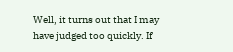Well, it turns out that I may have judged too quickly. If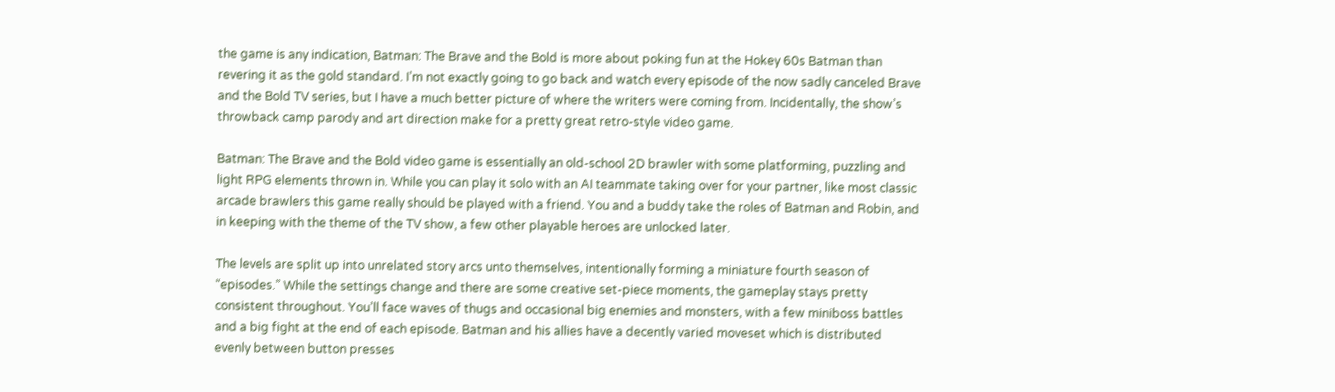the game is any indication, Batman: The Brave and the Bold is more about poking fun at the Hokey 60s Batman than revering it as the gold standard. I’m not exactly going to go back and watch every episode of the now sadly canceled Brave and the Bold TV series, but I have a much better picture of where the writers were coming from. Incidentally, the show’s throwback camp parody and art direction make for a pretty great retro-style video game.

Batman: The Brave and the Bold video game is essentially an old-school 2D brawler with some platforming, puzzling and light RPG elements thrown in. While you can play it solo with an AI teammate taking over for your partner, like most classic arcade brawlers this game really should be played with a friend. You and a buddy take the roles of Batman and Robin, and in keeping with the theme of the TV show, a few other playable heroes are unlocked later.

The levels are split up into unrelated story arcs unto themselves, intentionally forming a miniature fourth season of “episodes.” While the settings change and there are some creative set-piece moments, the gameplay stays pretty consistent throughout. You’ll face waves of thugs and occasional big enemies and monsters, with a few miniboss battles and a big fight at the end of each episode. Batman and his allies have a decently varied moveset which is distributed evenly between button presses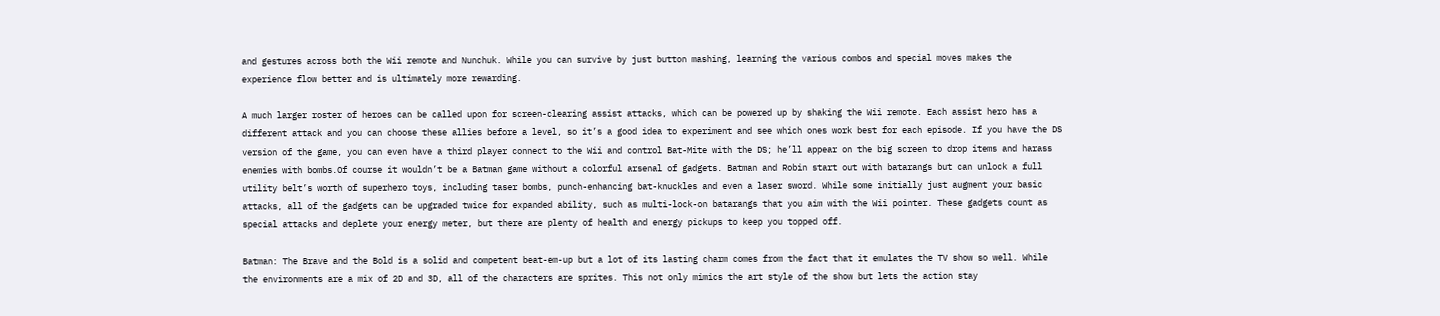and gestures across both the Wii remote and Nunchuk. While you can survive by just button mashing, learning the various combos and special moves makes the experience flow better and is ultimately more rewarding.

A much larger roster of heroes can be called upon for screen-clearing assist attacks, which can be powered up by shaking the Wii remote. Each assist hero has a different attack and you can choose these allies before a level, so it’s a good idea to experiment and see which ones work best for each episode. If you have the DS version of the game, you can even have a third player connect to the Wii and control Bat-Mite with the DS; he’ll appear on the big screen to drop items and harass enemies with bombs.Of course it wouldn’t be a Batman game without a colorful arsenal of gadgets. Batman and Robin start out with batarangs but can unlock a full utility belt’s worth of superhero toys, including taser bombs, punch-enhancing bat-knuckles and even a laser sword. While some initially just augment your basic attacks, all of the gadgets can be upgraded twice for expanded ability, such as multi-lock-on batarangs that you aim with the Wii pointer. These gadgets count as special attacks and deplete your energy meter, but there are plenty of health and energy pickups to keep you topped off.

Batman: The Brave and the Bold is a solid and competent beat-em-up but a lot of its lasting charm comes from the fact that it emulates the TV show so well. While the environments are a mix of 2D and 3D, all of the characters are sprites. This not only mimics the art style of the show but lets the action stay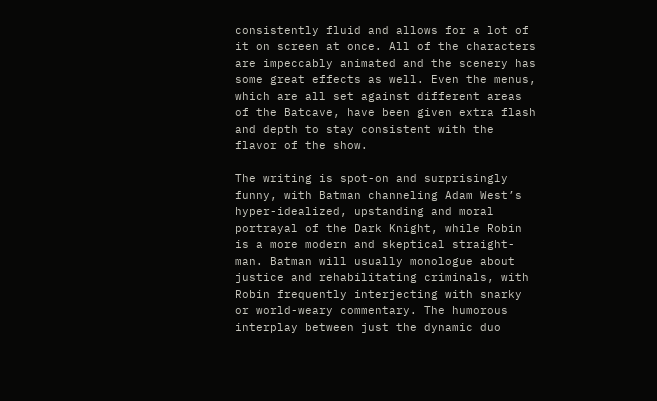consistently fluid and allows for a lot of it on screen at once. All of the characters are impeccably animated and the scenery has some great effects as well. Even the menus, which are all set against different areas of the Batcave, have been given extra flash and depth to stay consistent with the flavor of the show.

The writing is spot-on and surprisingly funny, with Batman channeling Adam West’s hyper-idealized, upstanding and moral portrayal of the Dark Knight, while Robin is a more modern and skeptical straight-man. Batman will usually monologue about justice and rehabilitating criminals, with Robin frequently interjecting with snarky or world-weary commentary. The humorous interplay between just the dynamic duo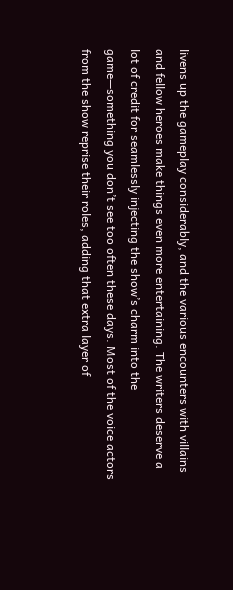livens up the gameplay considerably, and the various encounters with villains and fellow heroes make things even more entertaining. The writers deserve a lot of credit for seamlessly injecting the show’s charm into the game—something you don’t see too often these days. Most of the voice actors from the show reprise their roles, adding that extra layer of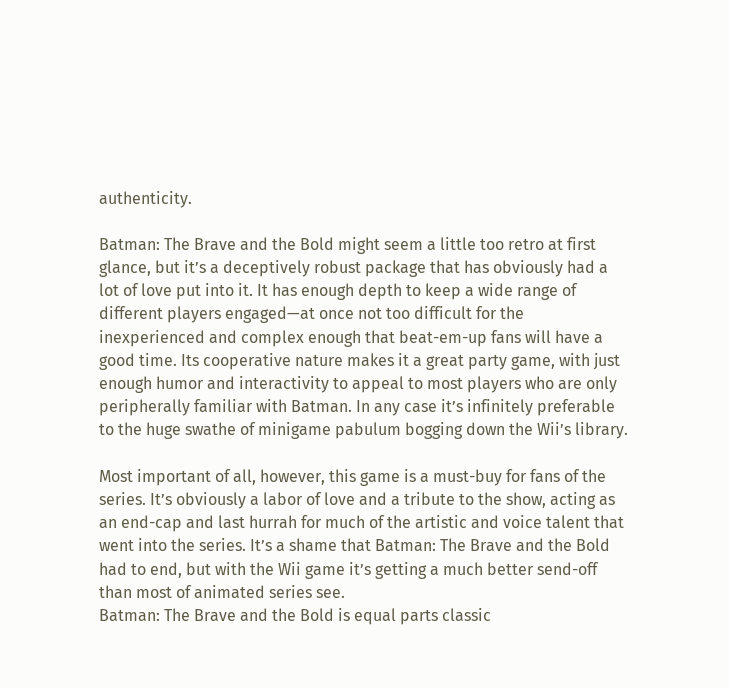authenticity.

Batman: The Brave and the Bold might seem a little too retro at first glance, but it’s a deceptively robust package that has obviously had a lot of love put into it. It has enough depth to keep a wide range of different players engaged—at once not too difficult for the inexperienced and complex enough that beat-em-up fans will have a good time. Its cooperative nature makes it a great party game, with just enough humor and interactivity to appeal to most players who are only peripherally familiar with Batman. In any case it’s infinitely preferable to the huge swathe of minigame pabulum bogging down the Wii’s library.

Most important of all, however, this game is a must-buy for fans of the series. It’s obviously a labor of love and a tribute to the show, acting as an end-cap and last hurrah for much of the artistic and voice talent that went into the series. It’s a shame that Batman: The Brave and the Bold had to end, but with the Wii game it’s getting a much better send-off than most of animated series see.
Batman: The Brave and the Bold is equal parts classic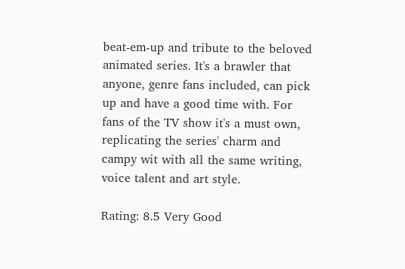beat-em-up and tribute to the beloved animated series. It's a brawler that anyone, genre fans included, can pick up and have a good time with. For fans of the TV show it's a must own, replicating the series' charm and campy wit with all the same writing, voice talent and art style.

Rating: 8.5 Very Good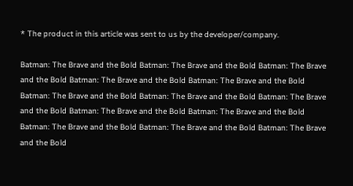* The product in this article was sent to us by the developer/company.

Batman: The Brave and the Bold Batman: The Brave and the Bold Batman: The Brave and the Bold Batman: The Brave and the Bold Batman: The Brave and the Bold Batman: The Brave and the Bold Batman: The Brave and the Bold Batman: The Brave and the Bold Batman: The Brave and the Bold Batman: The Brave and the Bold Batman: The Brave and the Bold Batman: The Brave and the Bold Batman: The Brave and the Bold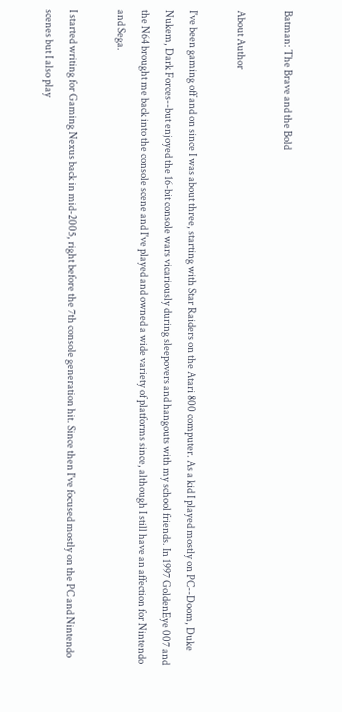Batman: The Brave and the Bold

About Author

I've been gaming off and on since I was about three, starting with Star Raiders on the Atari 800 computer. As a kid I played mostly on PC--Doom, Duke Nukem, Dark Forces--but enjoyed the 16-bit console wars vicariously during sleepovers and hangouts with my school friends. In 1997 GoldenEye 007 and the N64 brought me back into the console scene and I've played and owned a wide variety of platforms since, although I still have an affection for Nintendo and Sega.

I started writing for Gaming Nexus back in mid-2005, right before the 7th console generation hit. Since then I've focused mostly on the PC and Nintendo scenes but I also play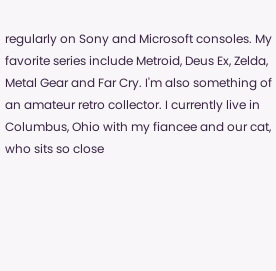regularly on Sony and Microsoft consoles. My favorite series include Metroid, Deus Ex, Zelda, Metal Gear and Far Cry. I'm also something of an amateur retro collector. I currently live in Columbus, Ohio with my fiancee and our cat, who sits so close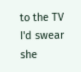to the TV I'd swear she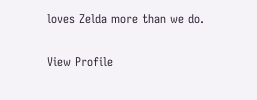loves Zelda more than we do.

View Profile